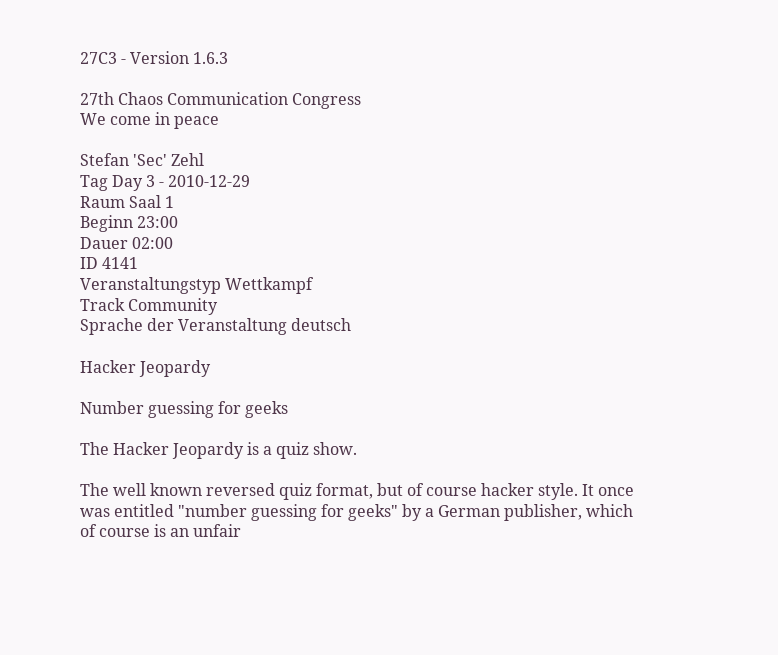27C3 - Version 1.6.3

27th Chaos Communication Congress
We come in peace

Stefan 'Sec' Zehl
Tag Day 3 - 2010-12-29
Raum Saal 1
Beginn 23:00
Dauer 02:00
ID 4141
Veranstaltungstyp Wettkampf
Track Community
Sprache der Veranstaltung deutsch

Hacker Jeopardy

Number guessing for geeks

The Hacker Jeopardy is a quiz show.

The well known reversed quiz format, but of course hacker style. It once was entitled "number guessing for geeks" by a German publisher, which of course is an unfair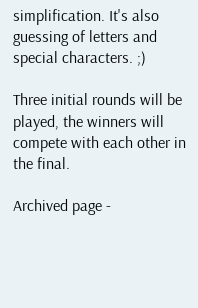simplification. It's also guessing of letters and special characters. ;)

Three initial rounds will be played, the winners will compete with each other in the final.

Archived page -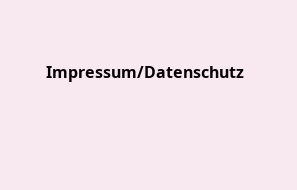Impressum/Datenschutz